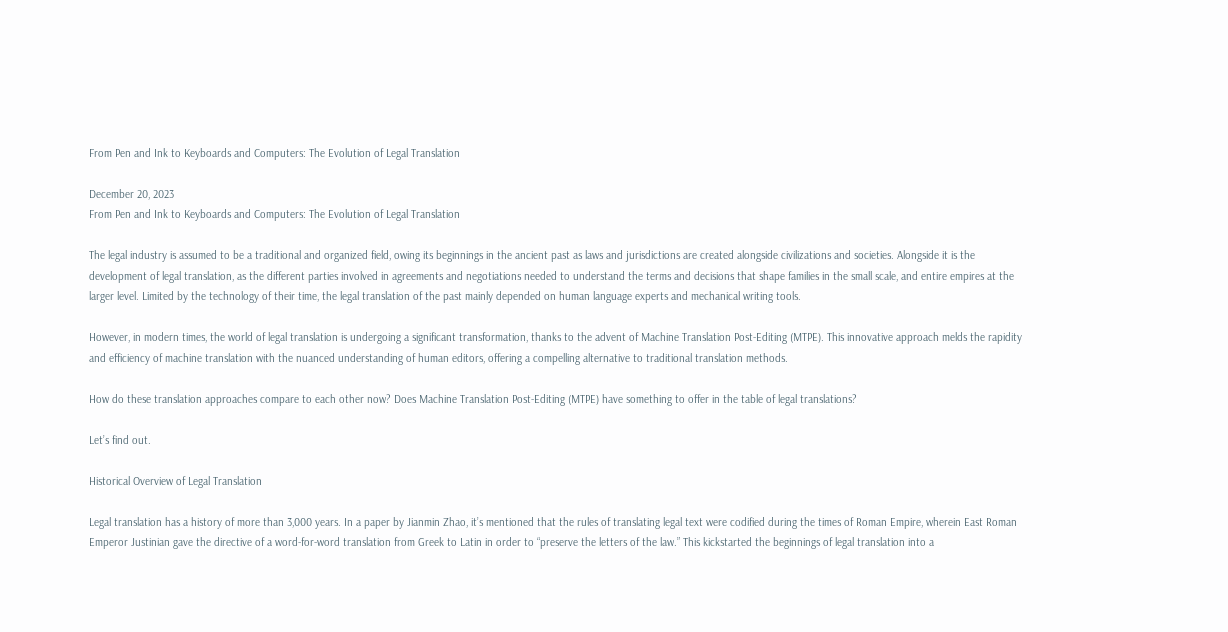From Pen and Ink to Keyboards and Computers: The Evolution of Legal Translation

December 20, 2023
From Pen and Ink to Keyboards and Computers: The Evolution of Legal Translation

The legal industry is assumed to be a traditional and organized field, owing its beginnings in the ancient past as laws and jurisdictions are created alongside civilizations and societies. Alongside it is the development of legal translation, as the different parties involved in agreements and negotiations needed to understand the terms and decisions that shape families in the small scale, and entire empires at the larger level. Limited by the technology of their time, the legal translation of the past mainly depended on human language experts and mechanical writing tools.

However, in modern times, the world of legal translation is undergoing a significant transformation, thanks to the advent of Machine Translation Post-Editing (MTPE). This innovative approach melds the rapidity and efficiency of machine translation with the nuanced understanding of human editors, offering a compelling alternative to traditional translation methods.

How do these translation approaches compare to each other now? Does Machine Translation Post-Editing (MTPE) have something to offer in the table of legal translations?

Let’s find out.

Historical Overview of Legal Translation

Legal translation has a history of more than 3,000 years. In a paper by Jianmin Zhao, it’s mentioned that the rules of translating legal text were codified during the times of Roman Empire, wherein East Roman Emperor Justinian gave the directive of a word-for-word translation from Greek to Latin in order to “preserve the letters of the law.” This kickstarted the beginnings of legal translation into a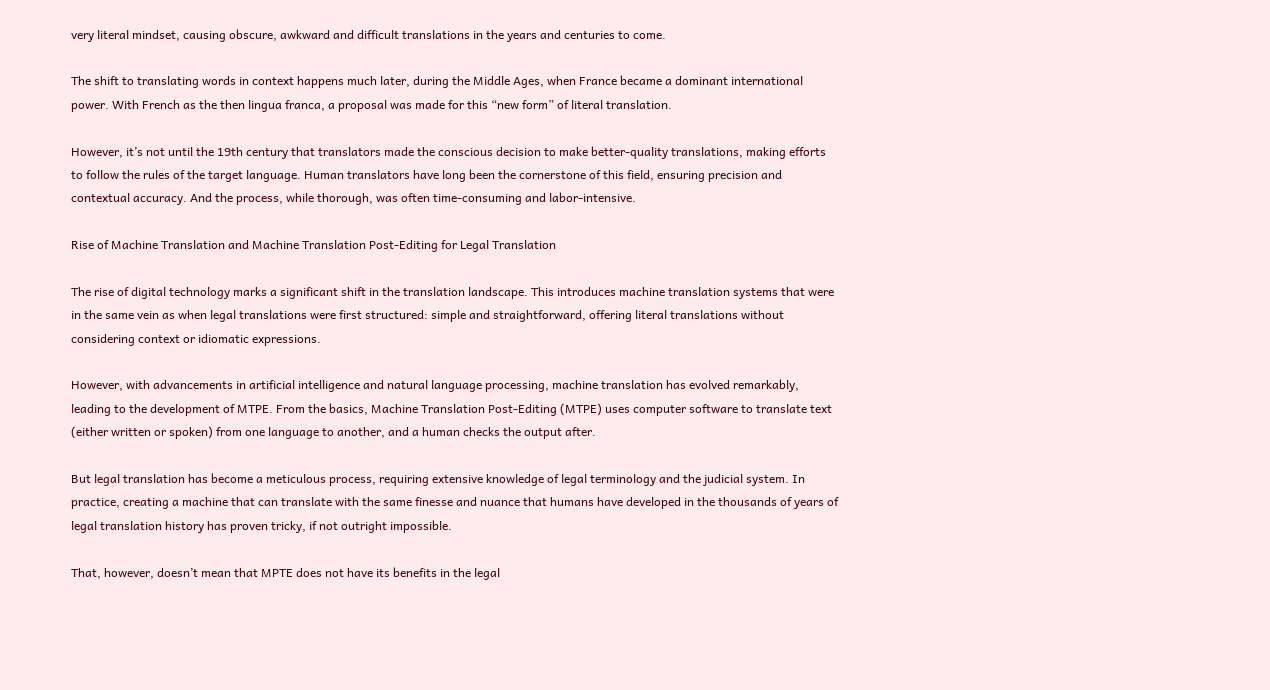very literal mindset, causing obscure, awkward and difficult translations in the years and centuries to come.

The shift to translating words in context happens much later, during the Middle Ages, when France became a dominant international power. With French as the then lingua franca, a proposal was made for this “new form” of literal translation.

However, it’s not until the 19th century that translators made the conscious decision to make better-quality translations, making efforts to follow the rules of the target language. Human translators have long been the cornerstone of this field, ensuring precision and contextual accuracy. And the process, while thorough, was often time-consuming and labor-intensive.

Rise of Machine Translation and Machine Translation Post-Editing for Legal Translation

The rise of digital technology marks a significant shift in the translation landscape. This introduces machine translation systems that were in the same vein as when legal translations were first structured: simple and straightforward, offering literal translations without considering context or idiomatic expressions.

However, with advancements in artificial intelligence and natural language processing, machine translation has evolved remarkably, leading to the development of MTPE. From the basics, Machine Translation Post-Editing (MTPE) uses computer software to translate text (either written or spoken) from one language to another, and a human checks the output after.

But legal translation has become a meticulous process, requiring extensive knowledge of legal terminology and the judicial system. In practice, creating a machine that can translate with the same finesse and nuance that humans have developed in the thousands of years of legal translation history has proven tricky, if not outright impossible.

That, however, doesn’t mean that MPTE does not have its benefits in the legal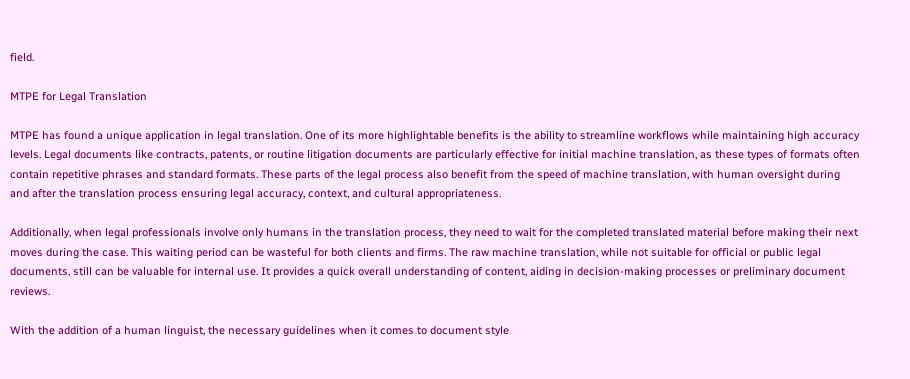field.

MTPE for Legal Translation

MTPE has found a unique application in legal translation. One of its more highlightable benefits is the ability to streamline workflows while maintaining high accuracy levels. Legal documents like contracts, patents, or routine litigation documents are particularly effective for initial machine translation, as these types of formats often contain repetitive phrases and standard formats. These parts of the legal process also benefit from the speed of machine translation, with human oversight during and after the translation process ensuring legal accuracy, context, and cultural appropriateness.

Additionally, when legal professionals involve only humans in the translation process, they need to wait for the completed translated material before making their next moves during the case. This waiting period can be wasteful for both clients and firms. The raw machine translation, while not suitable for official or public legal documents, still can be valuable for internal use. It provides a quick overall understanding of content, aiding in decision-making processes or preliminary document reviews.

With the addition of a human linguist, the necessary guidelines when it comes to document style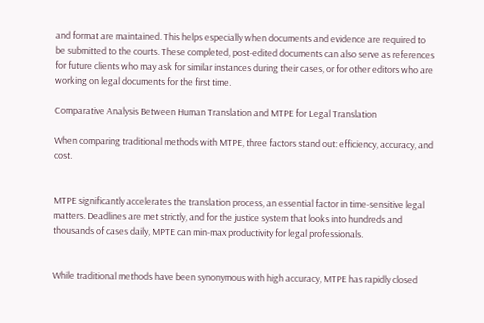and format are maintained. This helps especially when documents and evidence are required to be submitted to the courts. These completed, post-edited documents can also serve as references for future clients who may ask for similar instances during their cases, or for other editors who are working on legal documents for the first time.

Comparative Analysis Between Human Translation and MTPE for Legal Translation

When comparing traditional methods with MTPE, three factors stand out: efficiency, accuracy, and cost.


MTPE significantly accelerates the translation process, an essential factor in time-sensitive legal matters. Deadlines are met strictly, and for the justice system that looks into hundreds and thousands of cases daily, MPTE can min-max productivity for legal professionals.


While traditional methods have been synonymous with high accuracy, MTPE has rapidly closed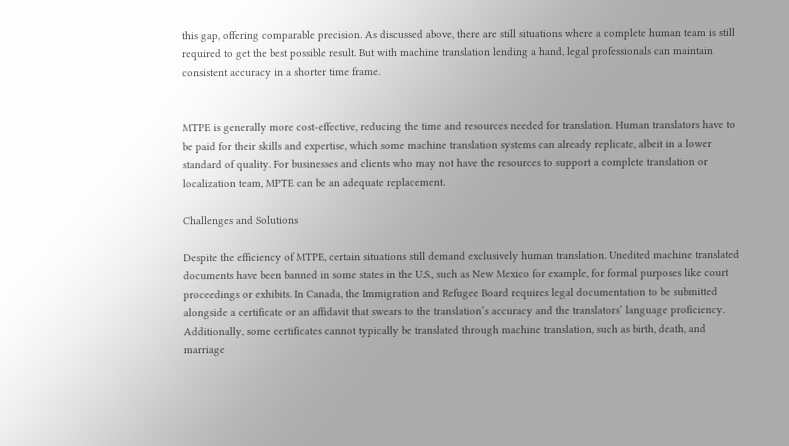this gap, offering comparable precision. As discussed above, there are still situations where a complete human team is still required to get the best possible result. But with machine translation lending a hand, legal professionals can maintain consistent accuracy in a shorter time frame.


MTPE is generally more cost-effective, reducing the time and resources needed for translation. Human translators have to be paid for their skills and expertise, which some machine translation systems can already replicate, albeit in a lower standard of quality. For businesses and clients who may not have the resources to support a complete translation or localization team, MPTE can be an adequate replacement.

Challenges and Solutions

Despite the efficiency of MTPE, certain situations still demand exclusively human translation. Unedited machine translated documents have been banned in some states in the U.S., such as New Mexico for example, for formal purposes like court proceedings or exhibits. In Canada, the Immigration and Refugee Board requires legal documentation to be submitted alongside a certificate or an affidavit that swears to the translation’s accuracy and the translators’ language proficiency. Additionally, some certificates cannot typically be translated through machine translation, such as birth, death, and marriage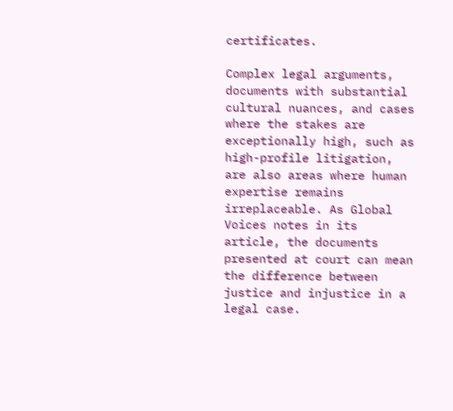certificates.

Complex legal arguments, documents with substantial cultural nuances, and cases where the stakes are exceptionally high, such as high-profile litigation, are also areas where human expertise remains irreplaceable. As Global Voices notes in its article, the documents presented at court can mean the difference between justice and injustice in a legal case.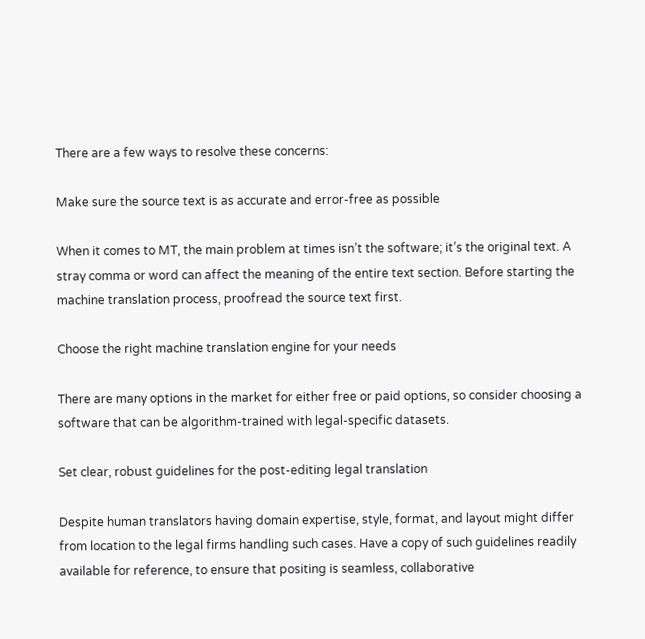There are a few ways to resolve these concerns:

Make sure the source text is as accurate and error-free as possible

When it comes to MT, the main problem at times isn’t the software; it’s the original text. A stray comma or word can affect the meaning of the entire text section. Before starting the machine translation process, proofread the source text first.

Choose the right machine translation engine for your needs

There are many options in the market for either free or paid options, so consider choosing a software that can be algorithm-trained with legal-specific datasets.

Set clear, robust guidelines for the post-editing legal translation

Despite human translators having domain expertise, style, format, and layout might differ from location to the legal firms handling such cases. Have a copy of such guidelines readily available for reference, to ensure that positing is seamless, collaborative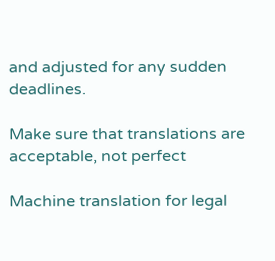and adjusted for any sudden deadlines.

Make sure that translations are acceptable, not perfect

Machine translation for legal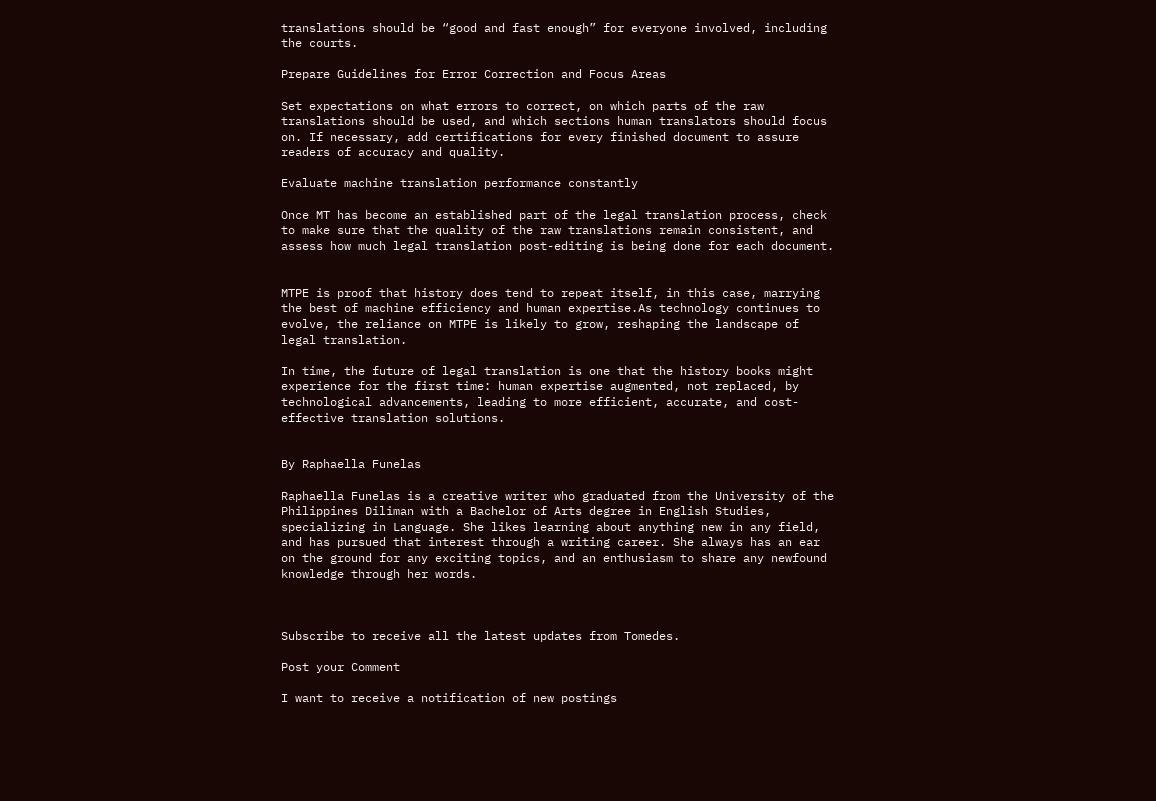translations should be “good and fast enough” for everyone involved, including the courts.

Prepare Guidelines for Error Correction and Focus Areas

Set expectations on what errors to correct, on which parts of the raw translations should be used, and which sections human translators should focus on. If necessary, add certifications for every finished document to assure readers of accuracy and quality.

Evaluate machine translation performance constantly

Once MT has become an established part of the legal translation process, check to make sure that the quality of the raw translations remain consistent, and assess how much legal translation post-editing is being done for each document.


MTPE is proof that history does tend to repeat itself, in this case, marrying the best of machine efficiency and human expertise.As technology continues to evolve, the reliance on MTPE is likely to grow, reshaping the landscape of legal translation.

In time, the future of legal translation is one that the history books might experience for the first time: human expertise augmented, not replaced, by technological advancements, leading to more efficient, accurate, and cost-effective translation solutions.


By Raphaella Funelas

Raphaella Funelas is a creative writer who graduated from the University of the Philippines Diliman with a Bachelor of Arts degree in English Studies, specializing in Language. She likes learning about anything new in any field, and has pursued that interest through a writing career. She always has an ear on the ground for any exciting topics, and an enthusiasm to share any newfound knowledge through her words.



Subscribe to receive all the latest updates from Tomedes.

Post your Comment

I want to receive a notification of new postings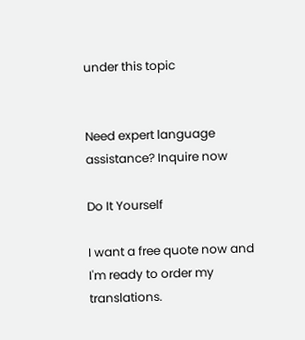under this topic


Need expert language assistance? Inquire now

Do It Yourself

I want a free quote now and I'm ready to order my translations.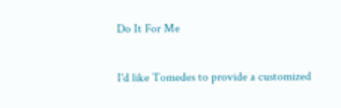Do It For Me

I'd like Tomedes to provide a customized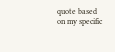quote based on my specific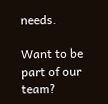needs.

Want to be part of our team?